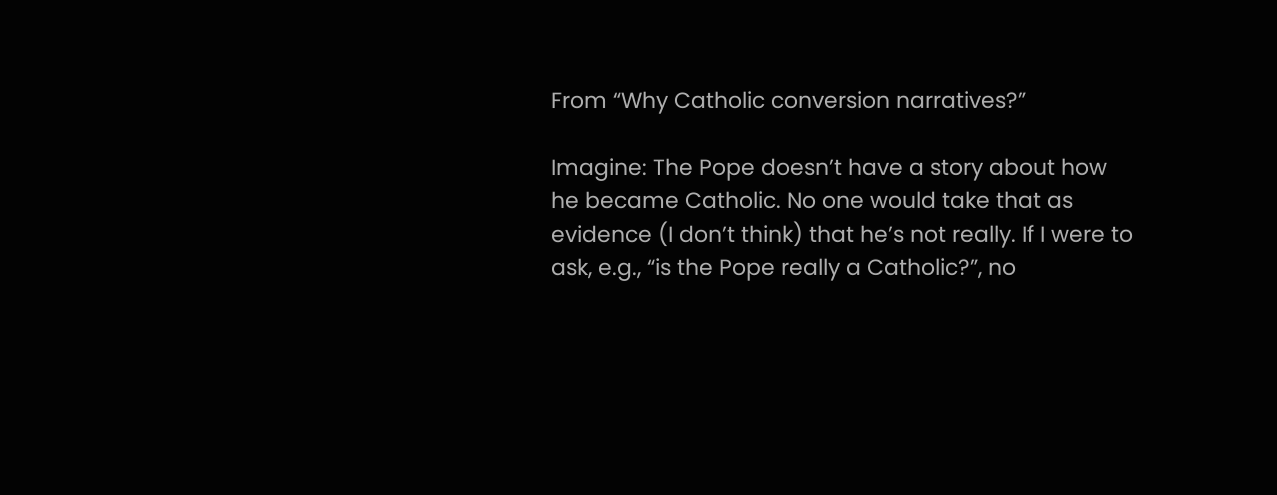From “Why Catholic conversion narratives?”

Imagine: The Pope doesn’t have a story about how he became Catholic. No one would take that as evidence (I don’t think) that he’s not really. If I were to ask, e.g., “is the Pope really a Catholic?”, no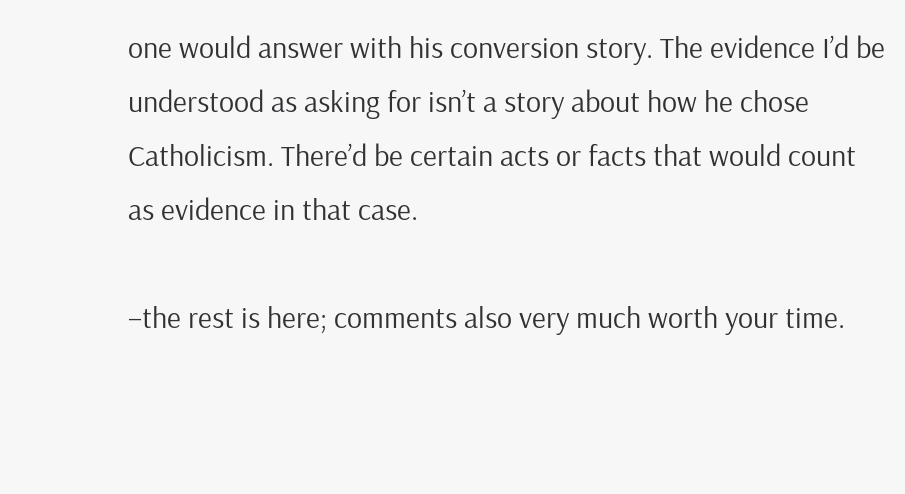one would answer with his conversion story. The evidence I’d be understood as asking for isn’t a story about how he chose Catholicism. There’d be certain acts or facts that would count as evidence in that case.

–the rest is here; comments also very much worth your time.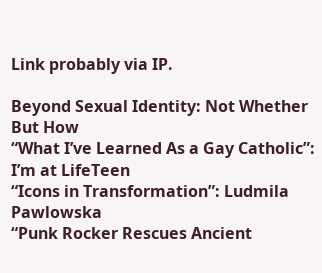Link probably via IP.

Beyond Sexual Identity: Not Whether But How
“What I’ve Learned As a Gay Catholic”: I’m at LifeTeen
“Icons in Transformation”: Ludmila Pawlowska
“Punk Rocker Rescues Ancient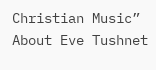Christian Music”
About Eve Tushnet